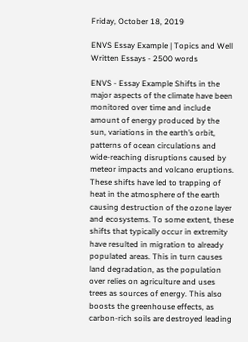Friday, October 18, 2019

ENVS Essay Example | Topics and Well Written Essays - 2500 words

ENVS - Essay Example Shifts in the major aspects of the climate have been monitored over time and include amount of energy produced by the sun, variations in the earth’s orbit, patterns of ocean circulations and wide-reaching disruptions caused by meteor impacts and volcano eruptions. These shifts have led to trapping of heat in the atmosphere of the earth causing destruction of the ozone layer and ecosystems. To some extent, these shifts that typically occur in extremity have resulted in migration to already populated areas. This in turn causes land degradation, as the population over relies on agriculture and uses trees as sources of energy. This also boosts the greenhouse effects, as carbon-rich soils are destroyed leading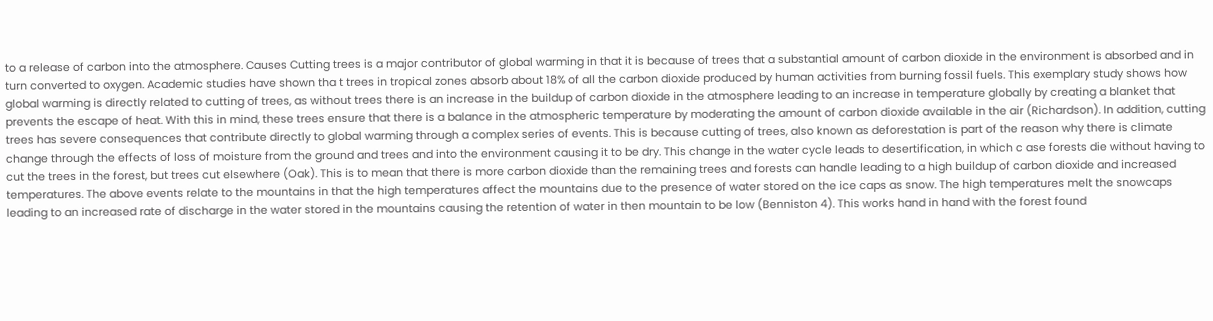to a release of carbon into the atmosphere. Causes Cutting trees is a major contributor of global warming in that it is because of trees that a substantial amount of carbon dioxide in the environment is absorbed and in turn converted to oxygen. Academic studies have shown tha t trees in tropical zones absorb about 18% of all the carbon dioxide produced by human activities from burning fossil fuels. This exemplary study shows how global warming is directly related to cutting of trees, as without trees there is an increase in the buildup of carbon dioxide in the atmosphere leading to an increase in temperature globally by creating a blanket that prevents the escape of heat. With this in mind, these trees ensure that there is a balance in the atmospheric temperature by moderating the amount of carbon dioxide available in the air (Richardson). In addition, cutting trees has severe consequences that contribute directly to global warming through a complex series of events. This is because cutting of trees, also known as deforestation is part of the reason why there is climate change through the effects of loss of moisture from the ground and trees and into the environment causing it to be dry. This change in the water cycle leads to desertification, in which c ase forests die without having to cut the trees in the forest, but trees cut elsewhere (Oak). This is to mean that there is more carbon dioxide than the remaining trees and forests can handle leading to a high buildup of carbon dioxide and increased temperatures. The above events relate to the mountains in that the high temperatures affect the mountains due to the presence of water stored on the ice caps as snow. The high temperatures melt the snowcaps leading to an increased rate of discharge in the water stored in the mountains causing the retention of water in then mountain to be low (Benniston 4). This works hand in hand with the forest found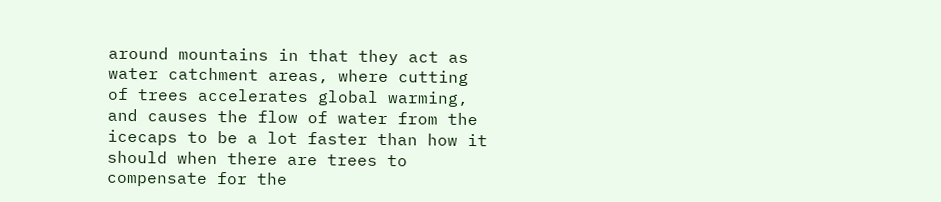around mountains in that they act as water catchment areas, where cutting of trees accelerates global warming, and causes the flow of water from the icecaps to be a lot faster than how it should when there are trees to compensate for the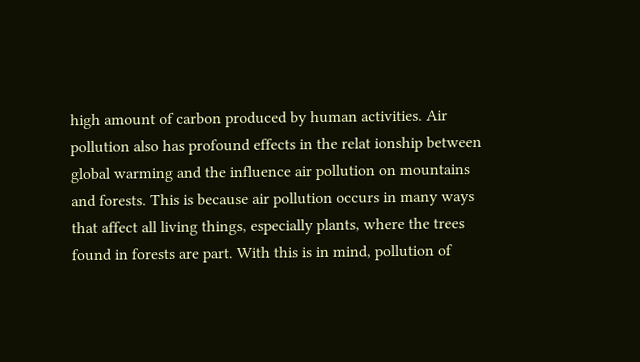high amount of carbon produced by human activities. Air pollution also has profound effects in the relat ionship between global warming and the influence air pollution on mountains and forests. This is because air pollution occurs in many ways that affect all living things, especially plants, where the trees found in forests are part. With this is in mind, pollution of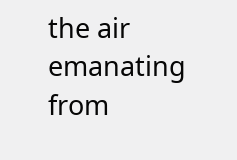the air emanating from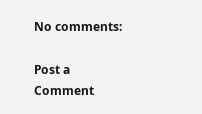No comments:

Post a Comment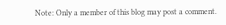Note: Only a member of this blog may post a comment.